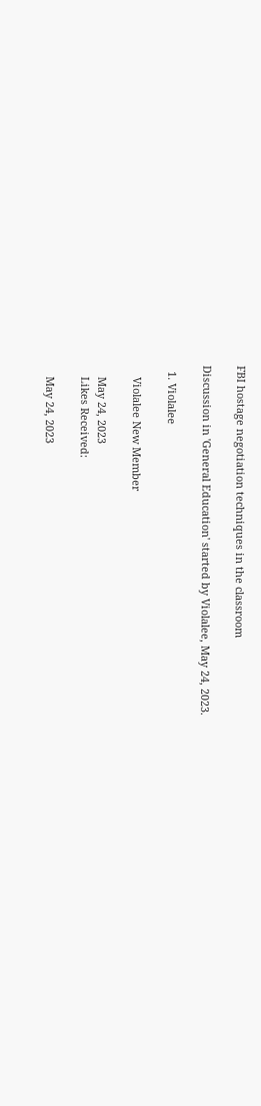FBI hostage negotiation techniques in the classroom

Discussion in 'General Education' started by Violalee, May 24, 2023.

  1. Violalee

    Violalee New Member

    May 24, 2023
    Likes Received:

    May 24, 2023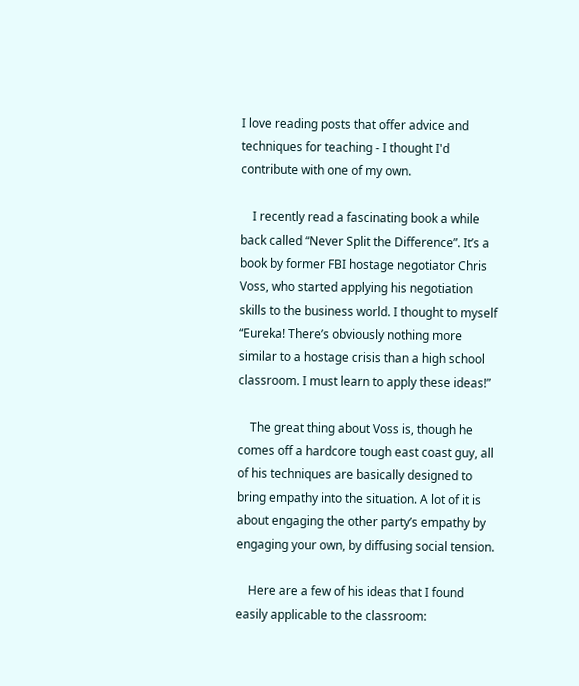I love reading posts that offer advice and techniques for teaching - I thought I'd contribute with one of my own.

    I recently read a fascinating book a while back called “Never Split the Difference”. It’s a book by former FBI hostage negotiator Chris Voss, who started applying his negotiation skills to the business world. I thought to myself “Eureka! There’s obviously nothing more similar to a hostage crisis than a high school classroom. I must learn to apply these ideas!”

    The great thing about Voss is, though he comes off a hardcore tough east coast guy, all of his techniques are basically designed to bring empathy into the situation. A lot of it is about engaging the other party’s empathy by engaging your own, by diffusing social tension.

    Here are a few of his ideas that I found easily applicable to the classroom: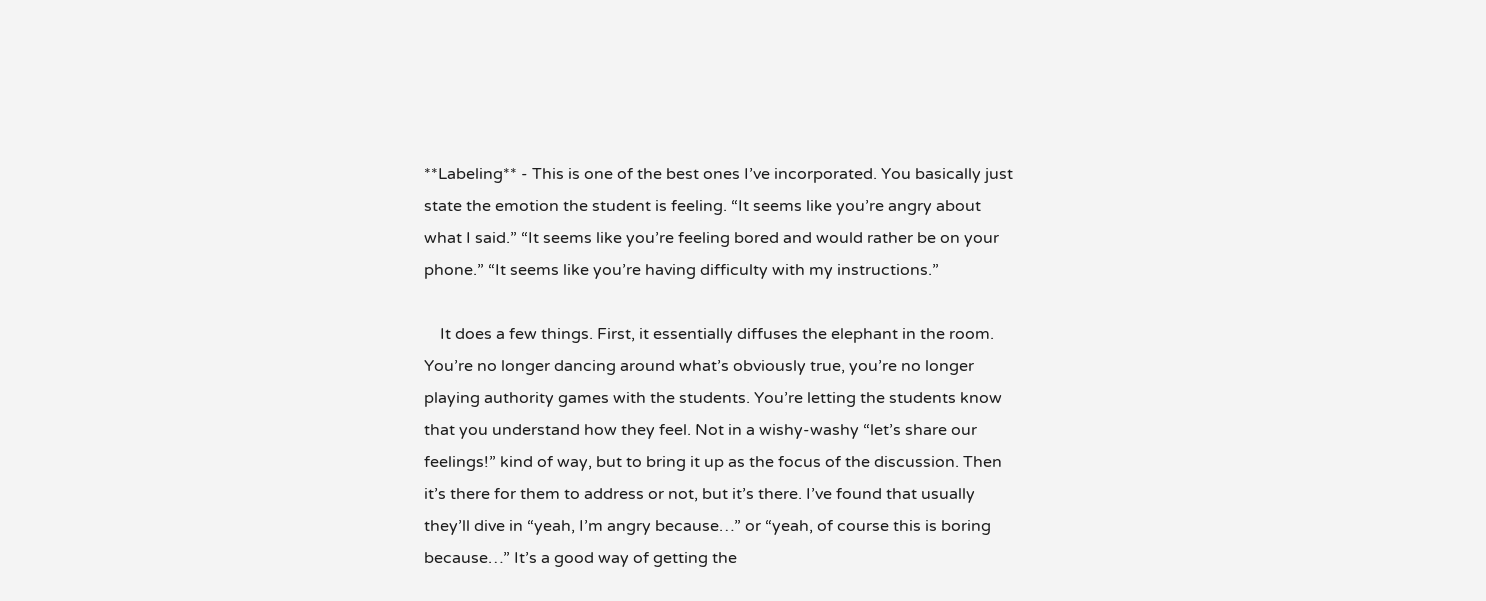**Labeling** - This is one of the best ones I’ve incorporated. You basically just state the emotion the student is feeling. “It seems like you’re angry about what I said.” “It seems like you’re feeling bored and would rather be on your phone.” “It seems like you’re having difficulty with my instructions.”

    It does a few things. First, it essentially diffuses the elephant in the room. You’re no longer dancing around what’s obviously true, you’re no longer playing authority games with the students. You’re letting the students know that you understand how they feel. Not in a wishy-washy “let’s share our feelings!” kind of way, but to bring it up as the focus of the discussion. Then it’s there for them to address or not, but it’s there. I’ve found that usually they’ll dive in “yeah, I’m angry because…” or “yeah, of course this is boring because…” It’s a good way of getting the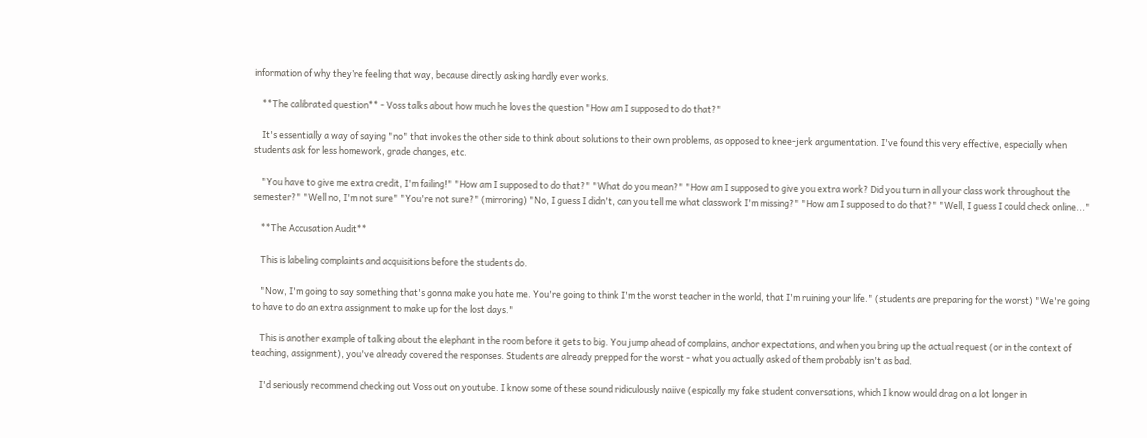information of why they’re feeling that way, because directly asking hardly ever works.

    **The calibrated question** - Voss talks about how much he loves the question "How am I supposed to do that?"

    It's essentially a way of saying "no" that invokes the other side to think about solutions to their own problems, as opposed to knee-jerk argumentation. I've found this very effective, especially when students ask for less homework, grade changes, etc.

    "You have to give me extra credit, I'm failing!" "How am I supposed to do that?" "What do you mean?" "How am I supposed to give you extra work? Did you turn in all your class work throughout the semester?" "Well no, I'm not sure" "You're not sure?" (mirroring) "No, I guess I didn't, can you tell me what classwork I'm missing?" "How am I supposed to do that?" "Well, I guess I could check online..."

    **The Accusation Audit**

    This is labeling complaints and acquisitions before the students do.

    "Now, I'm going to say something that's gonna make you hate me. You're going to think I'm the worst teacher in the world, that I'm ruining your life." (students are preparing for the worst) "We're going to have to do an extra assignment to make up for the lost days."

    This is another example of talking about the elephant in the room before it gets to big. You jump ahead of complains, anchor expectations, and when you bring up the actual request (or in the context of teaching, assignment), you've already covered the responses. Students are already prepped for the worst - what you actually asked of them probably isn't as bad.

    I'd seriously recommend checking out Voss out on youtube. I know some of these sound ridiculously naiive (espically my fake student conversations, which I know would drag on a lot longer in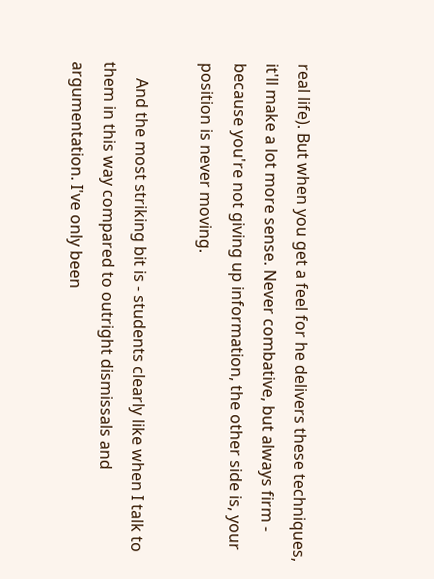real life). But when you get a feel for he delivers these techniques, it'll make a lot more sense. Never combative, but always firm - because you're not giving up information, the other side is, your position is never moving.

    And the most striking bit is - students clearly like when I talk to them in this way compared to outright dismissals and argumentation. I've only been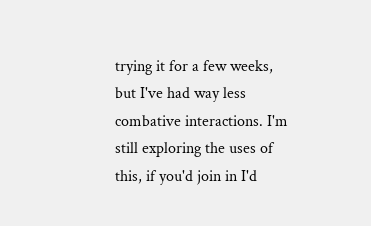trying it for a few weeks, but I've had way less combative interactions. I'm still exploring the uses of this, if you'd join in I'd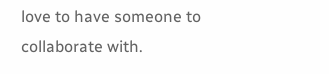love to have someone to collaborate with.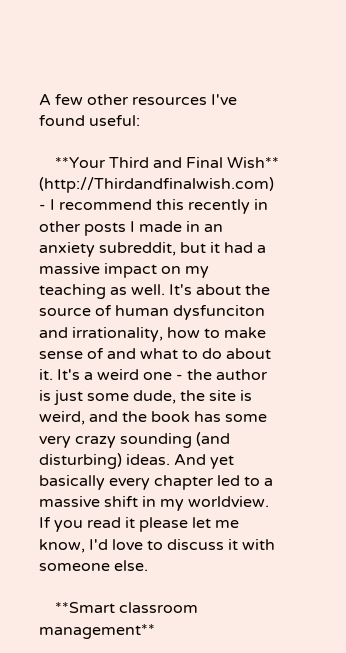A few other resources I've found useful:

    **Your Third and Final Wish** (http://Thirdandfinalwish.com) - I recommend this recently in other posts I made in an anxiety subreddit, but it had a massive impact on my teaching as well. It's about the source of human dysfunciton and irrationality, how to make sense of and what to do about it. It's a weird one - the author is just some dude, the site is weird, and the book has some very crazy sounding (and disturbing) ideas. And yet basically every chapter led to a massive shift in my worldview. If you read it please let me know, I'd love to discuss it with someone else.

    **Smart classroom management**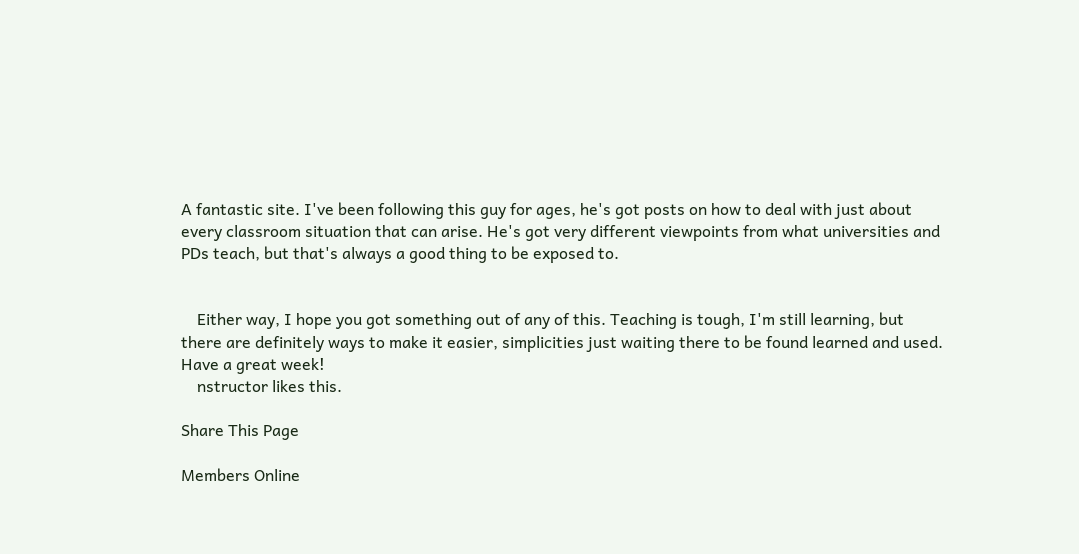A fantastic site. I've been following this guy for ages, he's got posts on how to deal with just about every classroom situation that can arise. He's got very different viewpoints from what universities and PDs teach, but that's always a good thing to be exposed to.


    Either way, I hope you got something out of any of this. Teaching is tough, I'm still learning, but there are definitely ways to make it easier, simplicities just waiting there to be found learned and used. Have a great week!
    nstructor likes this.

Share This Page

Members Online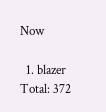Now

  1. blazer
Total: 372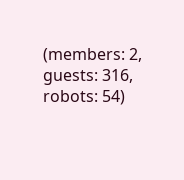(members: 2, guests: 316, robots: 54)